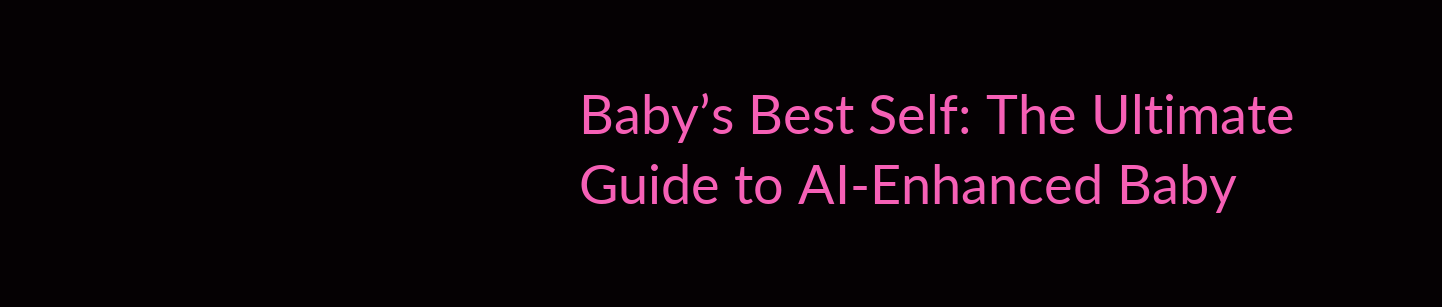Baby’s Best Self: The Ultimate Guide to AI-Enhanced Baby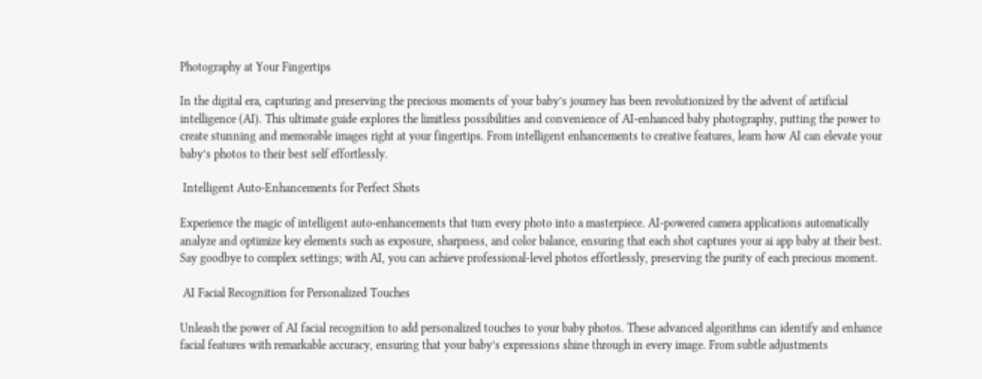Photography at Your Fingertips

In the digital era, capturing and preserving the precious moments of your baby’s journey has been revolutionized by the advent of artificial intelligence (AI). This ultimate guide explores the limitless possibilities and convenience of AI-enhanced baby photography, putting the power to create stunning and memorable images right at your fingertips. From intelligent enhancements to creative features, learn how AI can elevate your baby’s photos to their best self effortlessly.

 Intelligent Auto-Enhancements for Perfect Shots

Experience the magic of intelligent auto-enhancements that turn every photo into a masterpiece. AI-powered camera applications automatically analyze and optimize key elements such as exposure, sharpness, and color balance, ensuring that each shot captures your ai app baby at their best. Say goodbye to complex settings; with AI, you can achieve professional-level photos effortlessly, preserving the purity of each precious moment.

 AI Facial Recognition for Personalized Touches

Unleash the power of AI facial recognition to add personalized touches to your baby photos. These advanced algorithms can identify and enhance facial features with remarkable accuracy, ensuring that your baby’s expressions shine through in every image. From subtle adjustments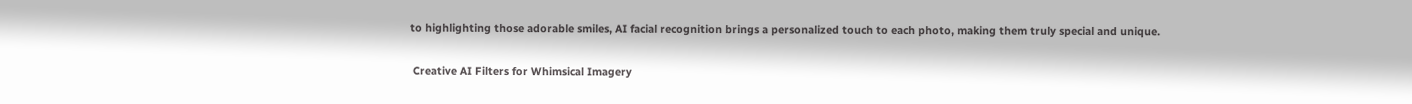to highlighting those adorable smiles, AI facial recognition brings a personalized touch to each photo, making them truly special and unique.

 Creative AI Filters for Whimsical Imagery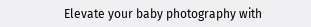Elevate your baby photography with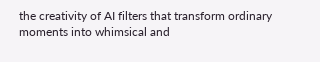the creativity of AI filters that transform ordinary moments into whimsical and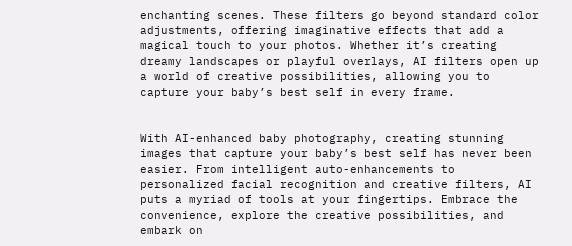enchanting scenes. These filters go beyond standard color adjustments, offering imaginative effects that add a magical touch to your photos. Whether it’s creating dreamy landscapes or playful overlays, AI filters open up a world of creative possibilities, allowing you to capture your baby’s best self in every frame.


With AI-enhanced baby photography, creating stunning images that capture your baby’s best self has never been easier. From intelligent auto-enhancements to personalized facial recognition and creative filters, AI puts a myriad of tools at your fingertips. Embrace the convenience, explore the creative possibilities, and embark on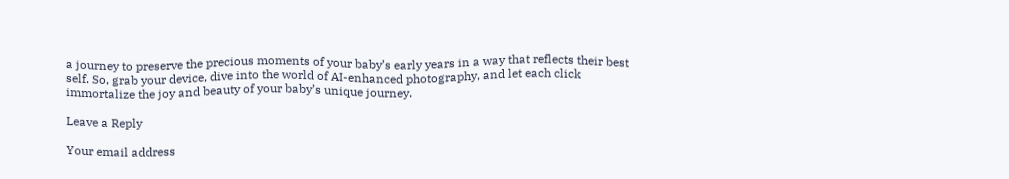a journey to preserve the precious moments of your baby’s early years in a way that reflects their best self. So, grab your device, dive into the world of AI-enhanced photography, and let each click immortalize the joy and beauty of your baby’s unique journey.

Leave a Reply

Your email address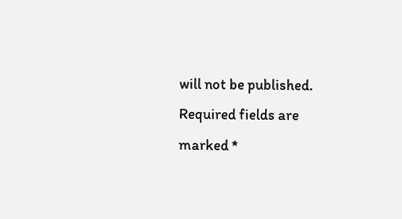will not be published. Required fields are marked *